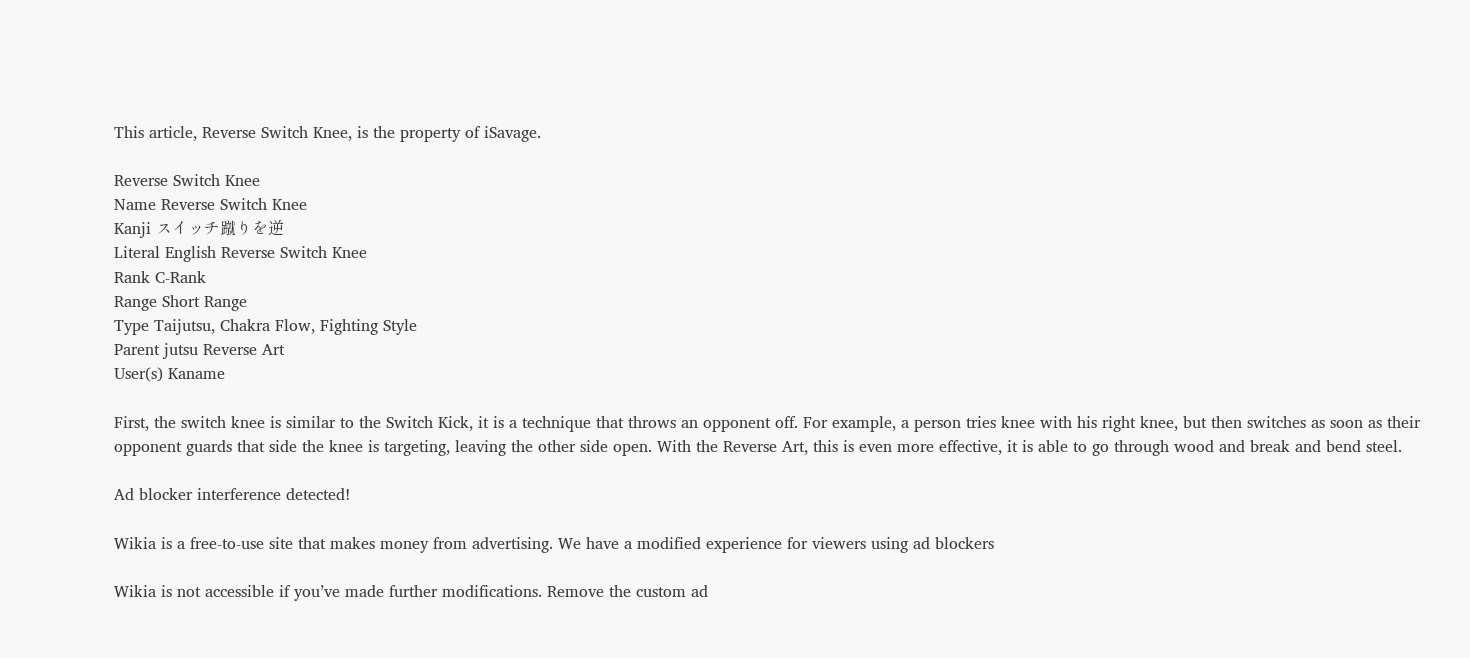This article, Reverse Switch Knee, is the property of iSavage.

Reverse Switch Knee
Name Reverse Switch Knee
Kanji スイッチ蹴りを逆
Literal English Reverse Switch Knee
Rank C-Rank
Range Short Range
Type Taijutsu, Chakra Flow, Fighting Style
Parent jutsu Reverse Art
User(s) Kaname

First, the switch knee is similar to the Switch Kick, it is a technique that throws an opponent off. For example, a person tries knee with his right knee, but then switches as soon as their opponent guards that side the knee is targeting, leaving the other side open. With the Reverse Art, this is even more effective, it is able to go through wood and break and bend steel.

Ad blocker interference detected!

Wikia is a free-to-use site that makes money from advertising. We have a modified experience for viewers using ad blockers

Wikia is not accessible if you’ve made further modifications. Remove the custom ad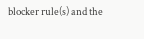blocker rule(s) and the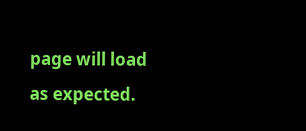page will load as expected.